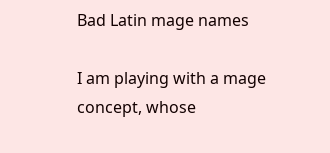Bad Latin mage names

I am playing with a mage concept, whose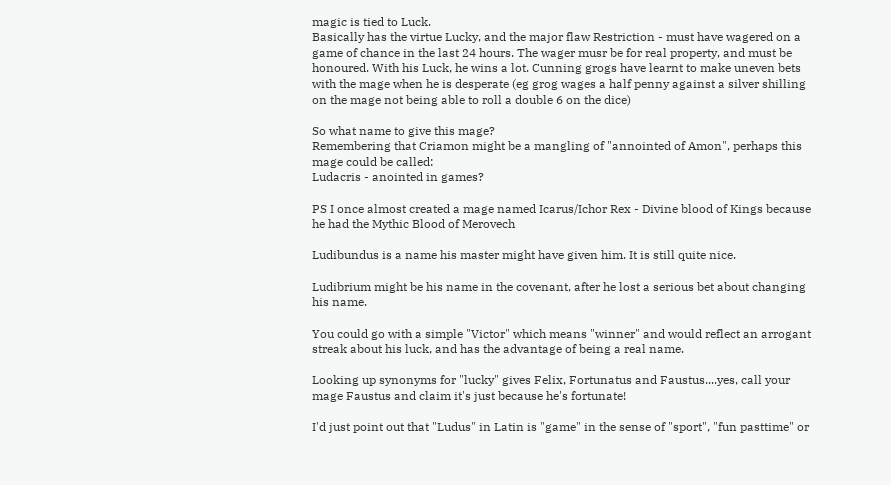magic is tied to Luck.
Basically has the virtue Lucky, and the major flaw Restriction - must have wagered on a game of chance in the last 24 hours. The wager musr be for real property, and must be honoured. With his Luck, he wins a lot. Cunning grogs have learnt to make uneven bets with the mage when he is desperate (eg grog wages a half penny against a silver shilling on the mage not being able to roll a double 6 on the dice)

So what name to give this mage?
Remembering that Criamon might be a mangling of "annointed of Amon", perhaps this mage could be called:
Ludacris - anointed in games?

PS I once almost created a mage named Icarus/Ichor Rex - Divine blood of Kings because he had the Mythic Blood of Merovech

Ludibundus is a name his master might have given him. It is still quite nice.

Ludibrium might be his name in the covenant, after he lost a serious bet about changing his name.

You could go with a simple "Victor" which means "winner" and would reflect an arrogant streak about his luck, and has the advantage of being a real name.

Looking up synonyms for "lucky" gives Felix, Fortunatus and Faustus....yes, call your mage Faustus and claim it's just because he's fortunate!

I'd just point out that "Ludus" in Latin is "game" in the sense of "sport", "fun pasttime" or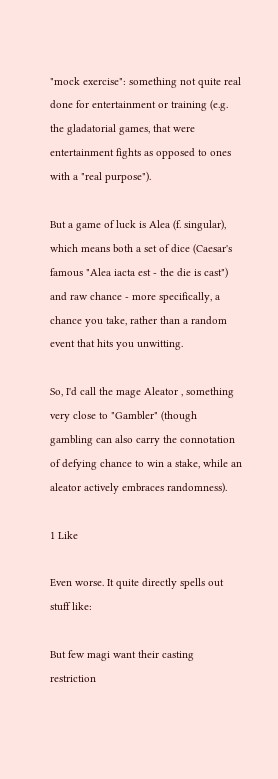"mock exercise": something not quite real done for entertainment or training (e.g. the gladatorial games, that were entertainment fights as opposed to ones with a "real purpose").

But a game of luck is Alea (f. singular), which means both a set of dice (Caesar's famous "Alea iacta est - the die is cast") and raw chance - more specifically, a chance you take, rather than a random event that hits you unwitting.

So, I'd call the mage Aleator , something very close to "Gambler" (though gambling can also carry the connotation of defying chance to win a stake, while an aleator actively embraces randomness).

1 Like

Even worse. It quite directly spells out stuff like:

But few magi want their casting restriction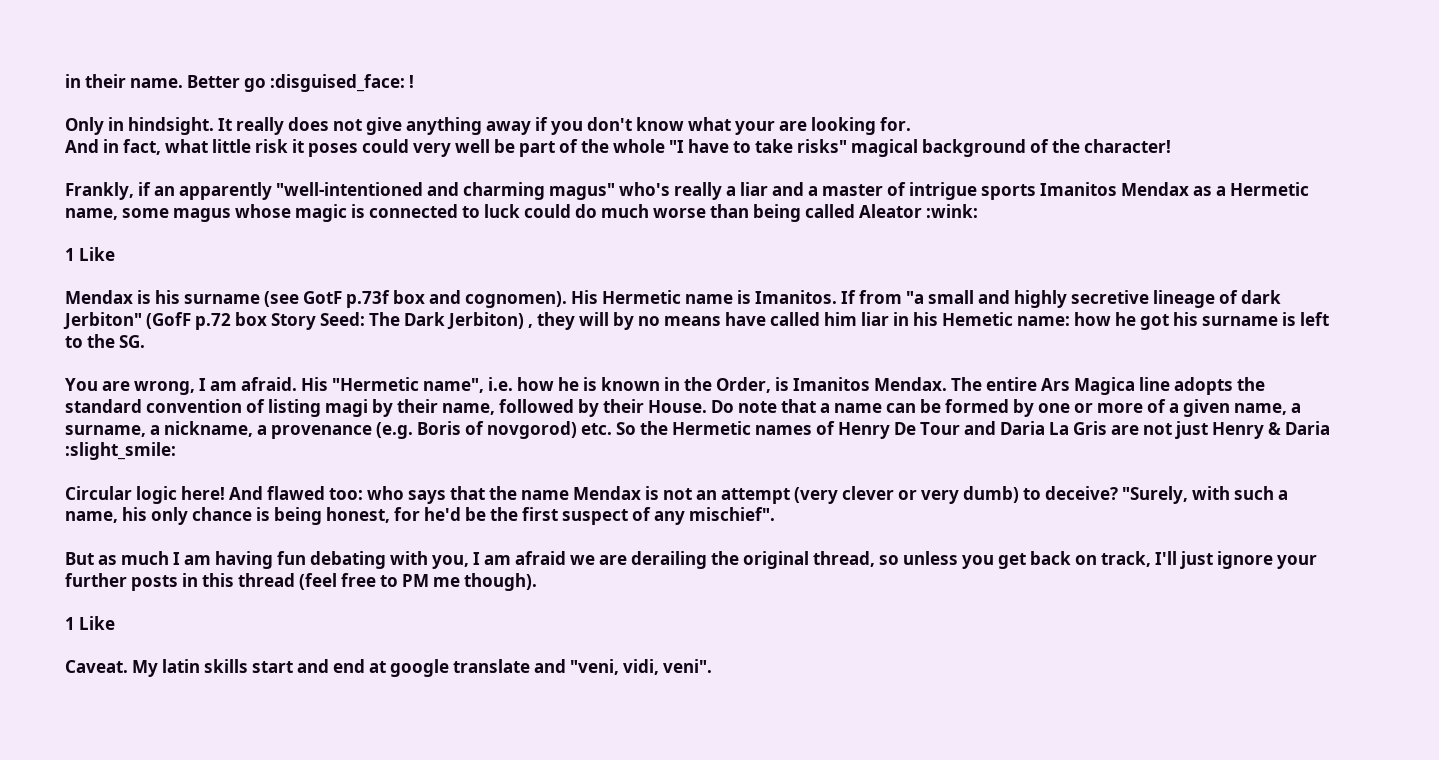in their name. Better go :disguised_face: !

Only in hindsight. It really does not give anything away if you don't know what your are looking for.
And in fact, what little risk it poses could very well be part of the whole "I have to take risks" magical background of the character!

Frankly, if an apparently "well-intentioned and charming magus" who's really a liar and a master of intrigue sports Imanitos Mendax as a Hermetic name, some magus whose magic is connected to luck could do much worse than being called Aleator :wink:

1 Like

Mendax is his surname (see GotF p.73f box and cognomen). His Hermetic name is Imanitos. If from "a small and highly secretive lineage of dark Jerbiton" (GofF p.72 box Story Seed: The Dark Jerbiton) , they will by no means have called him liar in his Hemetic name: how he got his surname is left to the SG.

You are wrong, I am afraid. His "Hermetic name", i.e. how he is known in the Order, is Imanitos Mendax. The entire Ars Magica line adopts the standard convention of listing magi by their name, followed by their House. Do note that a name can be formed by one or more of a given name, a surname, a nickname, a provenance (e.g. Boris of novgorod) etc. So the Hermetic names of Henry De Tour and Daria La Gris are not just Henry & Daria :slight_smile:

Circular logic here! And flawed too: who says that the name Mendax is not an attempt (very clever or very dumb) to deceive? "Surely, with such a name, his only chance is being honest, for he'd be the first suspect of any mischief".

But as much I am having fun debating with you, I am afraid we are derailing the original thread, so unless you get back on track, I'll just ignore your further posts in this thread (feel free to PM me though).

1 Like

Caveat. My latin skills start and end at google translate and "veni, vidi, veni".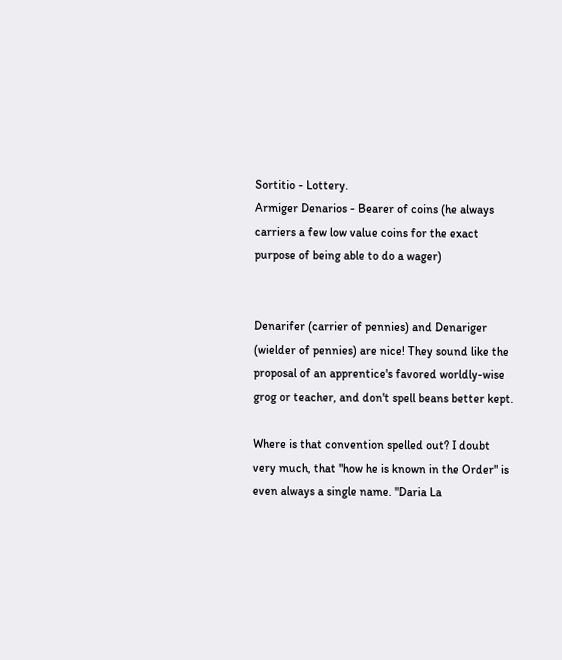Sortitio - Lottery.
Armiger Denarios - Bearer of coins (he always carriers a few low value coins for the exact purpose of being able to do a wager)


Denarifer (carrier of pennies) and Denariger (wielder of pennies) are nice! They sound like the proposal of an apprentice's favored worldly-wise grog or teacher, and don't spell beans better kept.

Where is that convention spelled out? I doubt very much, that "how he is known in the Order" is even always a single name. "Daria La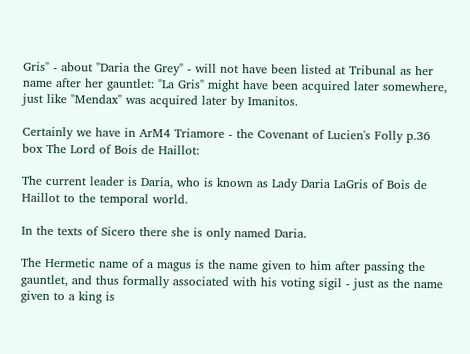Gris" - about "Daria the Grey" - will not have been listed at Tribunal as her name after her gauntlet: "La Gris" might have been acquired later somewhere, just like "Mendax" was acquired later by Imanitos.

Certainly we have in ArM4 Triamore - the Covenant of Lucien's Folly p.36 box The Lord of Bois de Haillot:

The current leader is Daria, who is known as Lady Daria LaGris of Bois de Haillot to the temporal world.

In the texts of Sicero there she is only named Daria.

The Hermetic name of a magus is the name given to him after passing the gauntlet, and thus formally associated with his voting sigil - just as the name given to a king is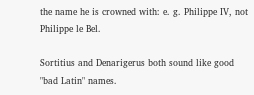the name he is crowned with: e. g. Philippe IV, not Philippe le Bel.

Sortitius and Denarigerus both sound like good "bad Latin" names.